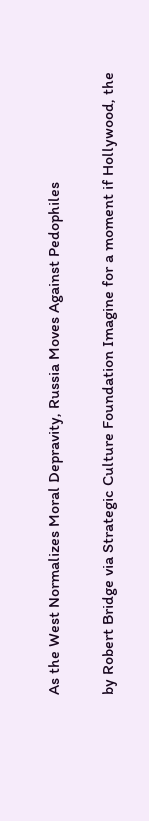As the West Normalizes Moral Depravity, Russia Moves Against Pedophiles

by Robert Bridge via Strategic Culture Foundation Imagine for a moment if Hollywood, the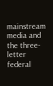mainstream media and the three-letter federal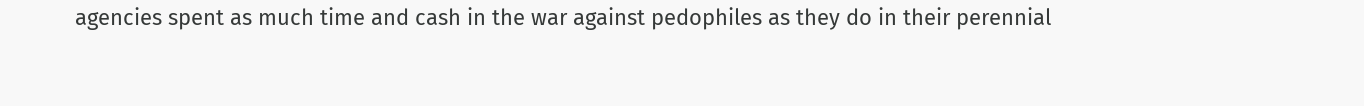agencies spent as much time and cash in the war against pedophiles as they do in their perennial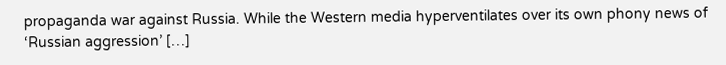propaganda war against Russia. While the Western media hyperventilates over its own phony news of ‘Russian aggression’ […]